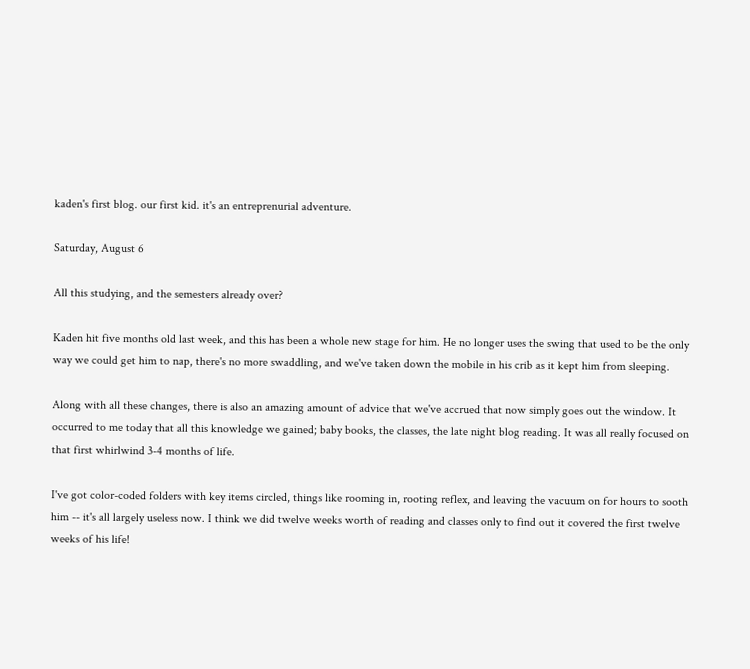kaden's first blog. our first kid. it's an entreprenurial adventure.

Saturday, August 6

All this studying, and the semesters already over?

Kaden hit five months old last week, and this has been a whole new stage for him. He no longer uses the swing that used to be the only way we could get him to nap, there's no more swaddling, and we've taken down the mobile in his crib as it kept him from sleeping.

Along with all these changes, there is also an amazing amount of advice that we've accrued that now simply goes out the window. It occurred to me today that all this knowledge we gained; baby books, the classes, the late night blog reading. It was all really focused on that first whirlwind 3-4 months of life.

I've got color-coded folders with key items circled, things like rooming in, rooting reflex, and leaving the vacuum on for hours to sooth him -- it's all largely useless now. I think we did twelve weeks worth of reading and classes only to find out it covered the first twelve weeks of his life!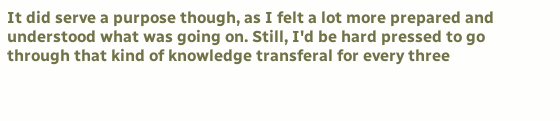It did serve a purpose though, as I felt a lot more prepared and understood what was going on. Still, I'd be hard pressed to go through that kind of knowledge transferal for every three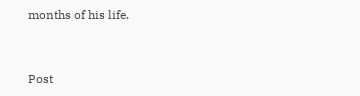months of his life.


Post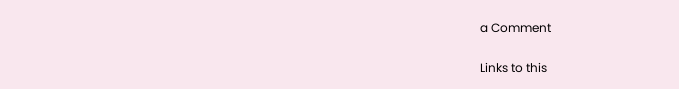a Comment

Links to this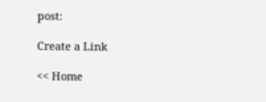post:

Create a Link

<< Home